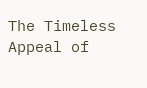The Timeless Appeal of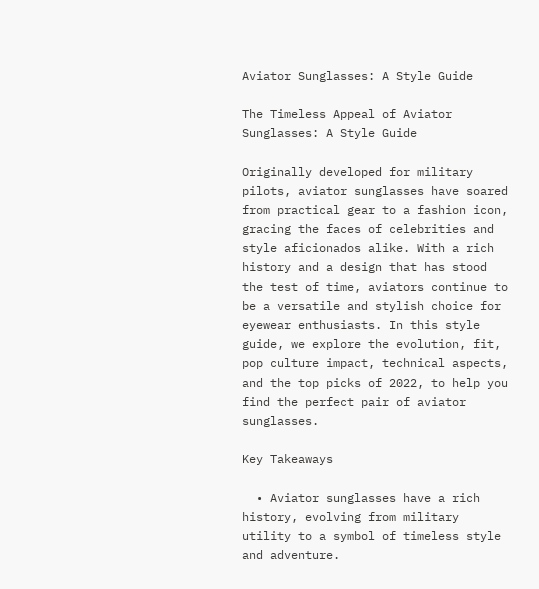Aviator Sunglasses: A Style Guide

The Timeless Appeal of Aviator Sunglasses: A Style Guide

Originally developed for military pilots, aviator sunglasses have soared from practical gear to a fashion icon, gracing the faces of celebrities and style aficionados alike. With a rich history and a design that has stood the test of time, aviators continue to be a versatile and stylish choice for eyewear enthusiasts. In this style guide, we explore the evolution, fit, pop culture impact, technical aspects, and the top picks of 2022, to help you find the perfect pair of aviator sunglasses.

Key Takeaways

  • Aviator sunglasses have a rich history, evolving from military utility to a symbol of timeless style and adventure.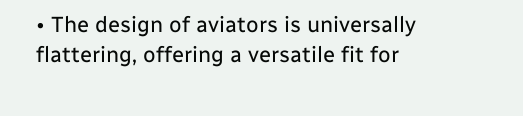• The design of aviators is universally flattering, offering a versatile fit for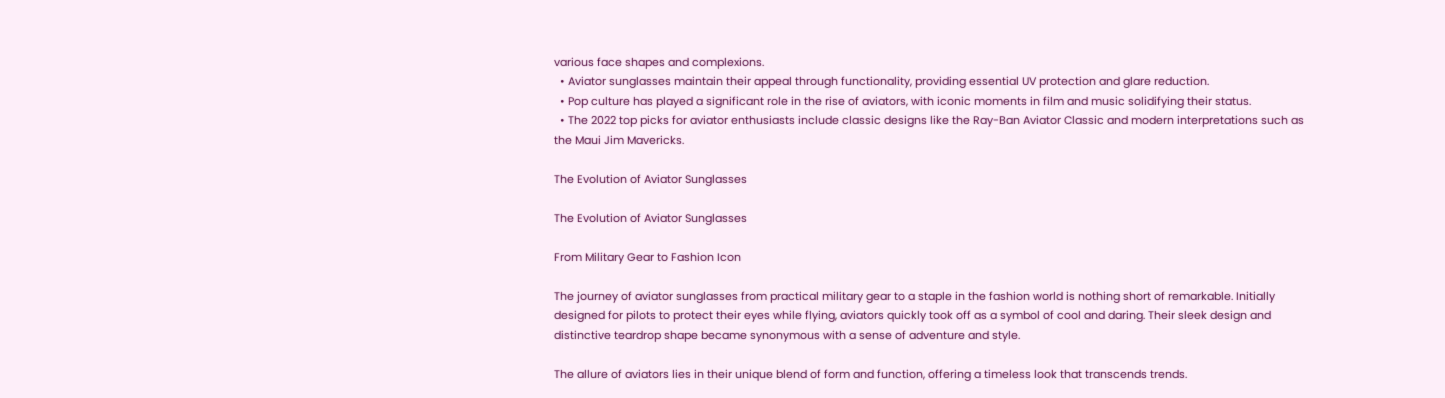various face shapes and complexions.
  • Aviator sunglasses maintain their appeal through functionality, providing essential UV protection and glare reduction.
  • Pop culture has played a significant role in the rise of aviators, with iconic moments in film and music solidifying their status.
  • The 2022 top picks for aviator enthusiasts include classic designs like the Ray-Ban Aviator Classic and modern interpretations such as the Maui Jim Mavericks.

The Evolution of Aviator Sunglasses

The Evolution of Aviator Sunglasses

From Military Gear to Fashion Icon

The journey of aviator sunglasses from practical military gear to a staple in the fashion world is nothing short of remarkable. Initially designed for pilots to protect their eyes while flying, aviators quickly took off as a symbol of cool and daring. Their sleek design and distinctive teardrop shape became synonymous with a sense of adventure and style.

The allure of aviators lies in their unique blend of form and function, offering a timeless look that transcends trends.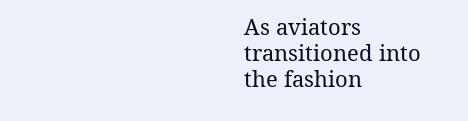As aviators transitioned into the fashion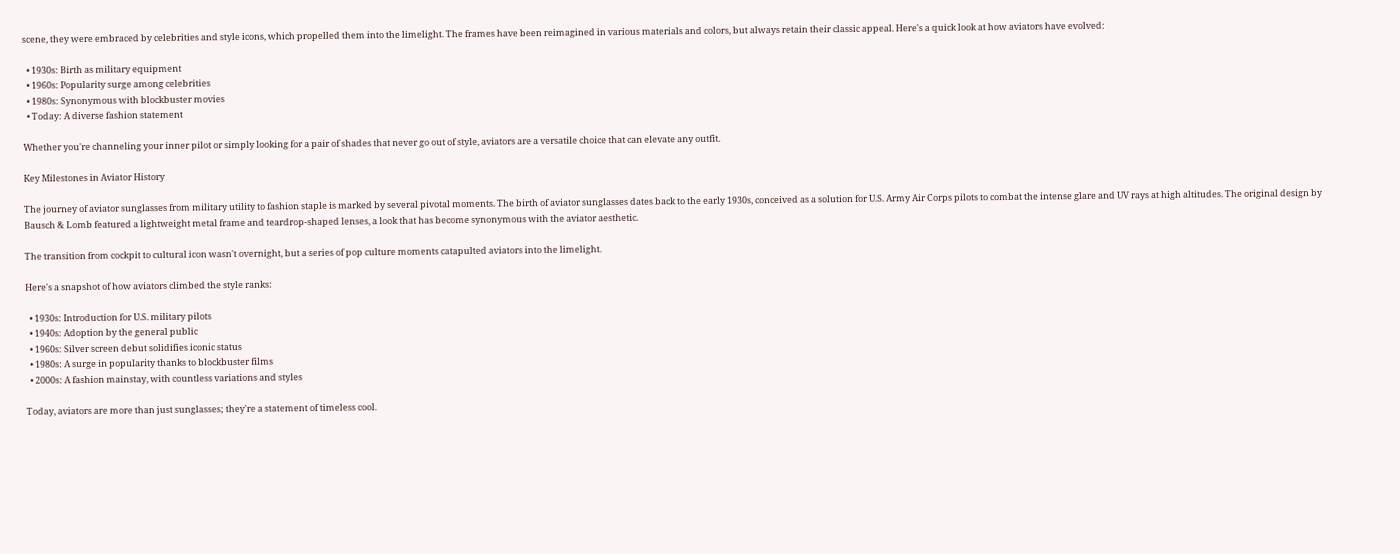scene, they were embraced by celebrities and style icons, which propelled them into the limelight. The frames have been reimagined in various materials and colors, but always retain their classic appeal. Here's a quick look at how aviators have evolved:

  • 1930s: Birth as military equipment
  • 1960s: Popularity surge among celebrities
  • 1980s: Synonymous with blockbuster movies
  • Today: A diverse fashion statement

Whether you're channeling your inner pilot or simply looking for a pair of shades that never go out of style, aviators are a versatile choice that can elevate any outfit.

Key Milestones in Aviator History

The journey of aviator sunglasses from military utility to fashion staple is marked by several pivotal moments. The birth of aviator sunglasses dates back to the early 1930s, conceived as a solution for U.S. Army Air Corps pilots to combat the intense glare and UV rays at high altitudes. The original design by Bausch & Lomb featured a lightweight metal frame and teardrop-shaped lenses, a look that has become synonymous with the aviator aesthetic.

The transition from cockpit to cultural icon wasn't overnight, but a series of pop culture moments catapulted aviators into the limelight.

Here's a snapshot of how aviators climbed the style ranks:

  • 1930s: Introduction for U.S. military pilots
  • 1940s: Adoption by the general public
  • 1960s: Silver screen debut solidifies iconic status
  • 1980s: A surge in popularity thanks to blockbuster films
  • 2000s: A fashion mainstay, with countless variations and styles

Today, aviators are more than just sunglasses; they're a statement of timeless cool.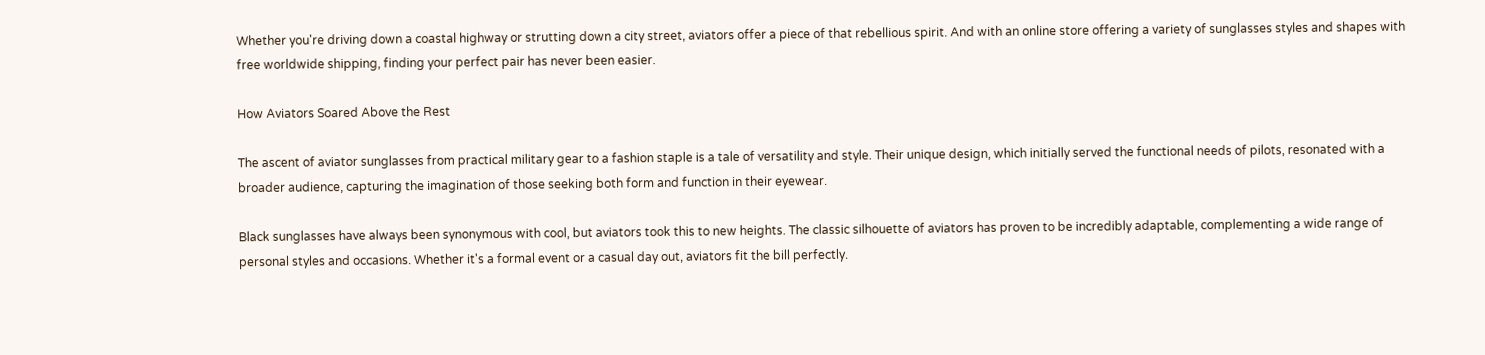Whether you're driving down a coastal highway or strutting down a city street, aviators offer a piece of that rebellious spirit. And with an online store offering a variety of sunglasses styles and shapes with free worldwide shipping, finding your perfect pair has never been easier.

How Aviators Soared Above the Rest

The ascent of aviator sunglasses from practical military gear to a fashion staple is a tale of versatility and style. Their unique design, which initially served the functional needs of pilots, resonated with a broader audience, capturing the imagination of those seeking both form and function in their eyewear.

Black sunglasses have always been synonymous with cool, but aviators took this to new heights. The classic silhouette of aviators has proven to be incredibly adaptable, complementing a wide range of personal styles and occasions. Whether it's a formal event or a casual day out, aviators fit the bill perfectly.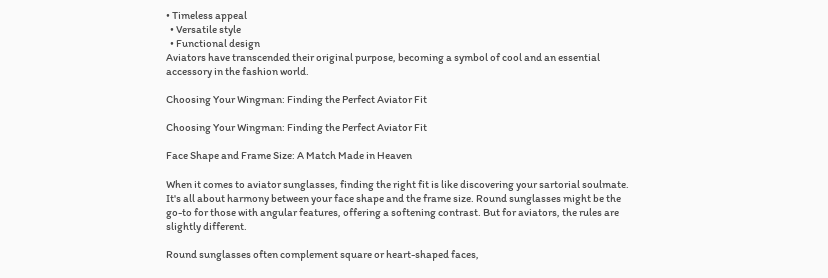• Timeless appeal
  • Versatile style
  • Functional design
Aviators have transcended their original purpose, becoming a symbol of cool and an essential accessory in the fashion world.

Choosing Your Wingman: Finding the Perfect Aviator Fit

Choosing Your Wingman: Finding the Perfect Aviator Fit

Face Shape and Frame Size: A Match Made in Heaven

When it comes to aviator sunglasses, finding the right fit is like discovering your sartorial soulmate. It's all about harmony between your face shape and the frame size. Round sunglasses might be the go-to for those with angular features, offering a softening contrast. But for aviators, the rules are slightly different.

Round sunglasses often complement square or heart-shaped faces,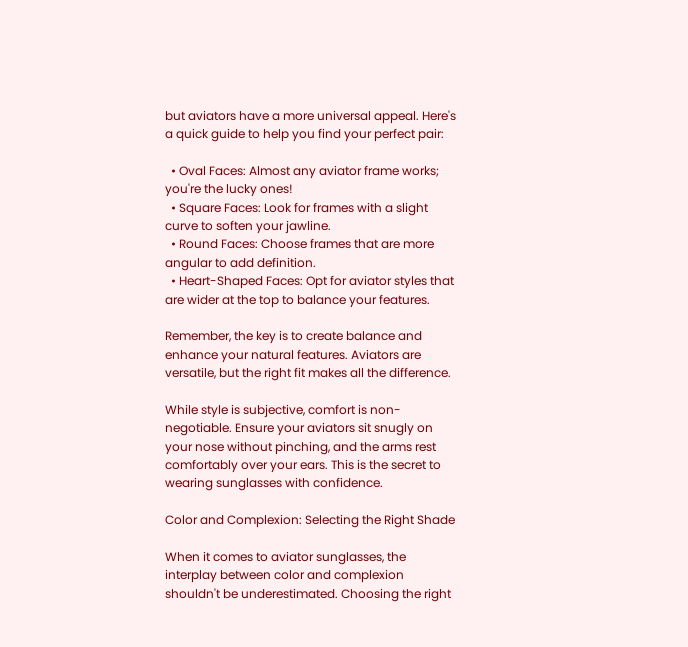but aviators have a more universal appeal. Here's a quick guide to help you find your perfect pair:

  • Oval Faces: Almost any aviator frame works; you're the lucky ones!
  • Square Faces: Look for frames with a slight curve to soften your jawline.
  • Round Faces: Choose frames that are more angular to add definition.
  • Heart-Shaped Faces: Opt for aviator styles that are wider at the top to balance your features.

Remember, the key is to create balance and enhance your natural features. Aviators are versatile, but the right fit makes all the difference.

While style is subjective, comfort is non-negotiable. Ensure your aviators sit snugly on your nose without pinching, and the arms rest comfortably over your ears. This is the secret to wearing sunglasses with confidence.

Color and Complexion: Selecting the Right Shade

When it comes to aviator sunglasses, the interplay between color and complexion shouldn't be underestimated. Choosing the right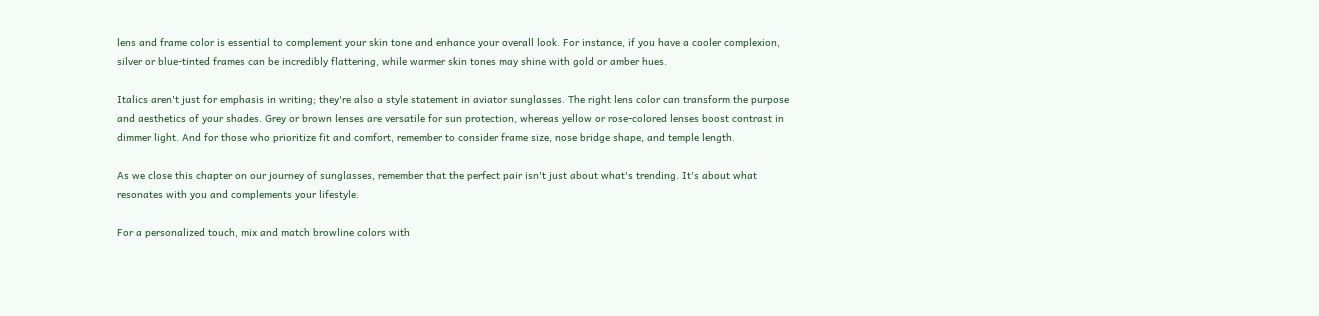lens and frame color is essential to complement your skin tone and enhance your overall look. For instance, if you have a cooler complexion, silver or blue-tinted frames can be incredibly flattering, while warmer skin tones may shine with gold or amber hues.

Italics aren't just for emphasis in writing; they're also a style statement in aviator sunglasses. The right lens color can transform the purpose and aesthetics of your shades. Grey or brown lenses are versatile for sun protection, whereas yellow or rose-colored lenses boost contrast in dimmer light. And for those who prioritize fit and comfort, remember to consider frame size, nose bridge shape, and temple length.

As we close this chapter on our journey of sunglasses, remember that the perfect pair isn't just about what's trending. It's about what resonates with you and complements your lifestyle.

For a personalized touch, mix and match browline colors with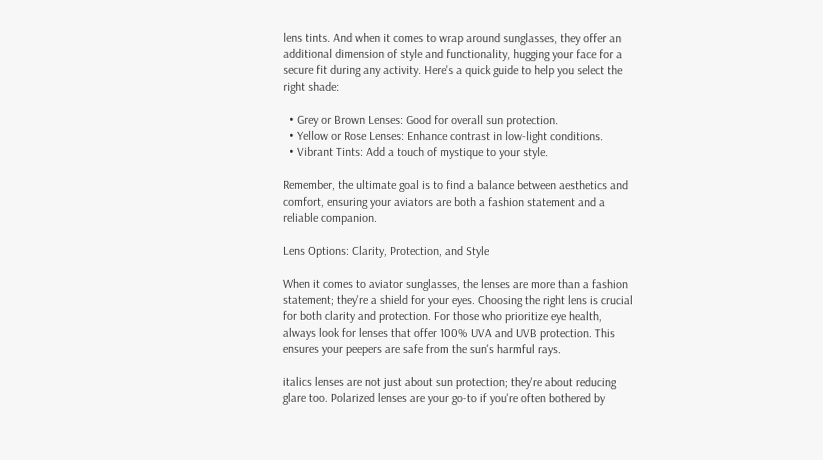lens tints. And when it comes to wrap around sunglasses, they offer an additional dimension of style and functionality, hugging your face for a secure fit during any activity. Here's a quick guide to help you select the right shade:

  • Grey or Brown Lenses: Good for overall sun protection.
  • Yellow or Rose Lenses: Enhance contrast in low-light conditions.
  • Vibrant Tints: Add a touch of mystique to your style.

Remember, the ultimate goal is to find a balance between aesthetics and comfort, ensuring your aviators are both a fashion statement and a reliable companion.

Lens Options: Clarity, Protection, and Style

When it comes to aviator sunglasses, the lenses are more than a fashion statement; they're a shield for your eyes. Choosing the right lens is crucial for both clarity and protection. For those who prioritize eye health, always look for lenses that offer 100% UVA and UVB protection. This ensures your peepers are safe from the sun's harmful rays.

italics lenses are not just about sun protection; they're about reducing glare too. Polarized lenses are your go-to if you're often bothered by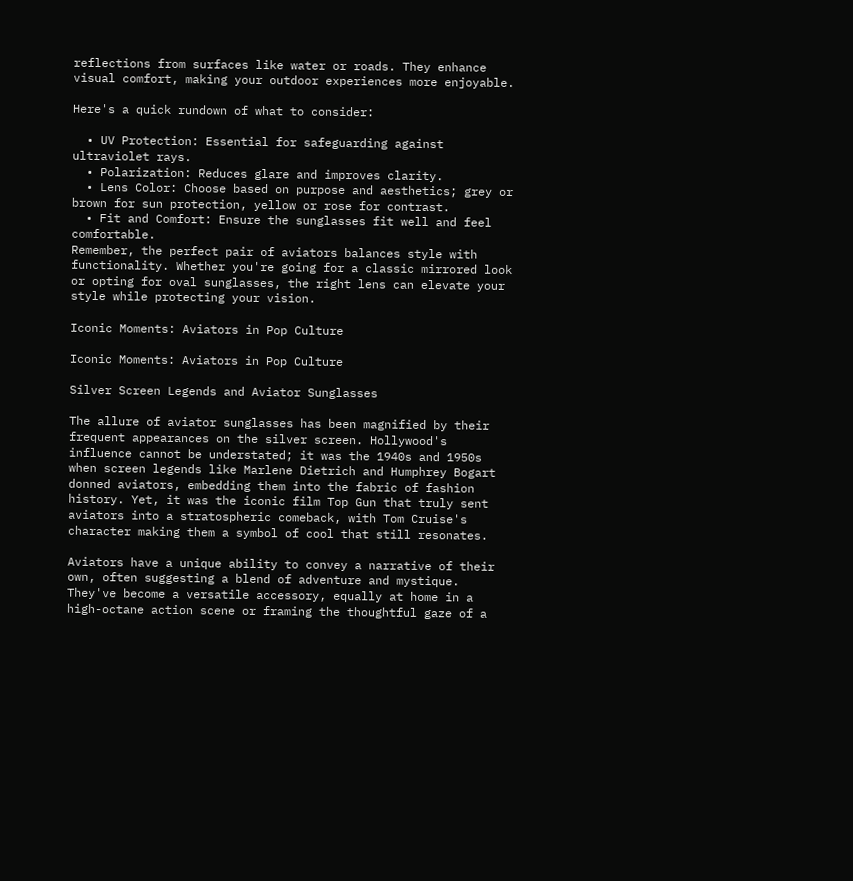reflections from surfaces like water or roads. They enhance visual comfort, making your outdoor experiences more enjoyable.

Here's a quick rundown of what to consider:

  • UV Protection: Essential for safeguarding against ultraviolet rays.
  • Polarization: Reduces glare and improves clarity.
  • Lens Color: Choose based on purpose and aesthetics; grey or brown for sun protection, yellow or rose for contrast.
  • Fit and Comfort: Ensure the sunglasses fit well and feel comfortable.
Remember, the perfect pair of aviators balances style with functionality. Whether you're going for a classic mirrored look or opting for oval sunglasses, the right lens can elevate your style while protecting your vision.

Iconic Moments: Aviators in Pop Culture

Iconic Moments: Aviators in Pop Culture

Silver Screen Legends and Aviator Sunglasses

The allure of aviator sunglasses has been magnified by their frequent appearances on the silver screen. Hollywood's influence cannot be understated; it was the 1940s and 1950s when screen legends like Marlene Dietrich and Humphrey Bogart donned aviators, embedding them into the fabric of fashion history. Yet, it was the iconic film Top Gun that truly sent aviators into a stratospheric comeback, with Tom Cruise's character making them a symbol of cool that still resonates.

Aviators have a unique ability to convey a narrative of their own, often suggesting a blend of adventure and mystique. They've become a versatile accessory, equally at home in a high-octane action scene or framing the thoughtful gaze of a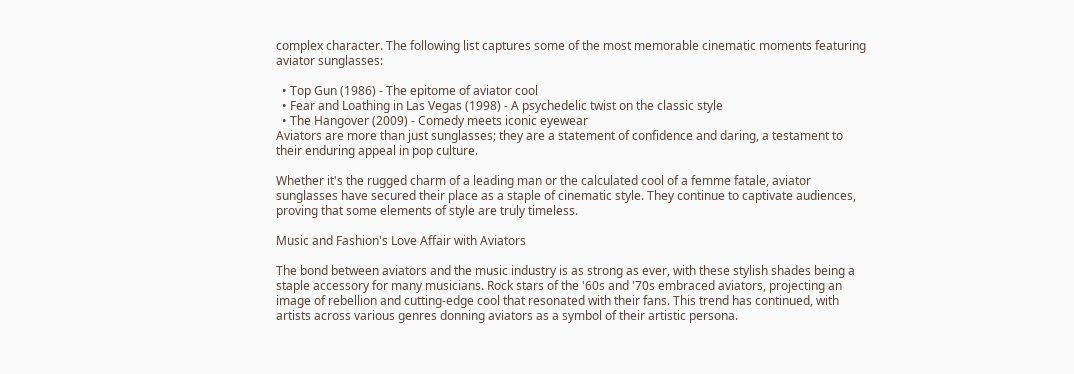complex character. The following list captures some of the most memorable cinematic moments featuring aviator sunglasses:

  • Top Gun (1986) - The epitome of aviator cool
  • Fear and Loathing in Las Vegas (1998) - A psychedelic twist on the classic style
  • The Hangover (2009) - Comedy meets iconic eyewear
Aviators are more than just sunglasses; they are a statement of confidence and daring, a testament to their enduring appeal in pop culture.

Whether it's the rugged charm of a leading man or the calculated cool of a femme fatale, aviator sunglasses have secured their place as a staple of cinematic style. They continue to captivate audiences, proving that some elements of style are truly timeless.

Music and Fashion's Love Affair with Aviators

The bond between aviators and the music industry is as strong as ever, with these stylish shades being a staple accessory for many musicians. Rock stars of the '60s and '70s embraced aviators, projecting an image of rebellion and cutting-edge cool that resonated with their fans. This trend has continued, with artists across various genres donning aviators as a symbol of their artistic persona.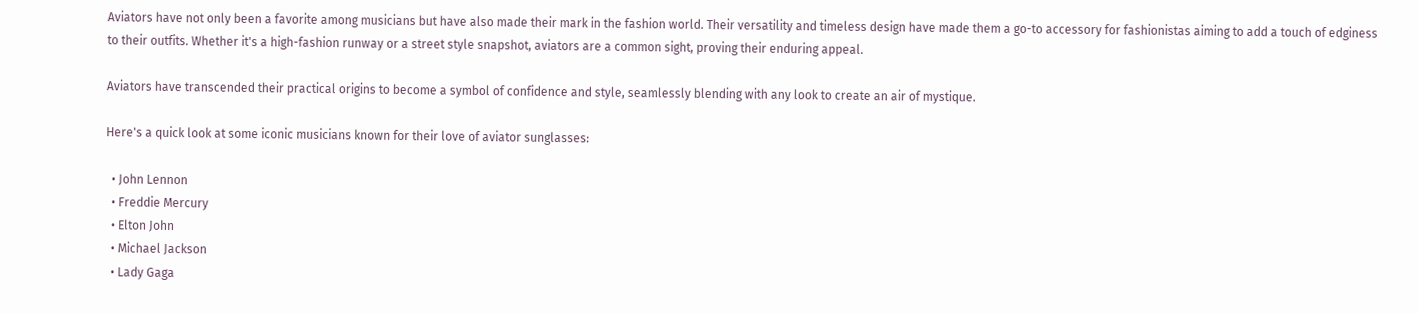Aviators have not only been a favorite among musicians but have also made their mark in the fashion world. Their versatility and timeless design have made them a go-to accessory for fashionistas aiming to add a touch of edginess to their outfits. Whether it's a high-fashion runway or a street style snapshot, aviators are a common sight, proving their enduring appeal.

Aviators have transcended their practical origins to become a symbol of confidence and style, seamlessly blending with any look to create an air of mystique.

Here's a quick look at some iconic musicians known for their love of aviator sunglasses:

  • John Lennon
  • Freddie Mercury
  • Elton John
  • Michael Jackson
  • Lady Gaga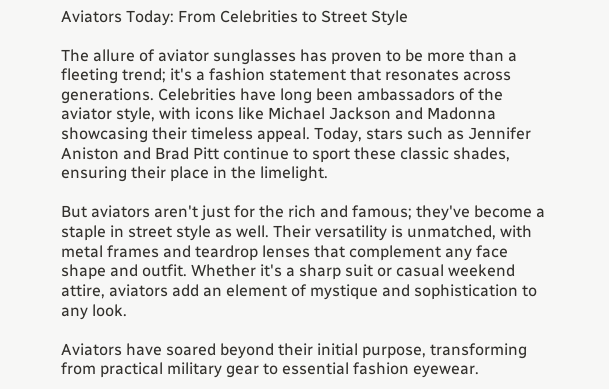Aviators Today: From Celebrities to Street Style

The allure of aviator sunglasses has proven to be more than a fleeting trend; it's a fashion statement that resonates across generations. Celebrities have long been ambassadors of the aviator style, with icons like Michael Jackson and Madonna showcasing their timeless appeal. Today, stars such as Jennifer Aniston and Brad Pitt continue to sport these classic shades, ensuring their place in the limelight.

But aviators aren't just for the rich and famous; they've become a staple in street style as well. Their versatility is unmatched, with metal frames and teardrop lenses that complement any face shape and outfit. Whether it's a sharp suit or casual weekend attire, aviators add an element of mystique and sophistication to any look.

Aviators have soared beyond their initial purpose, transforming from practical military gear to essential fashion eyewear.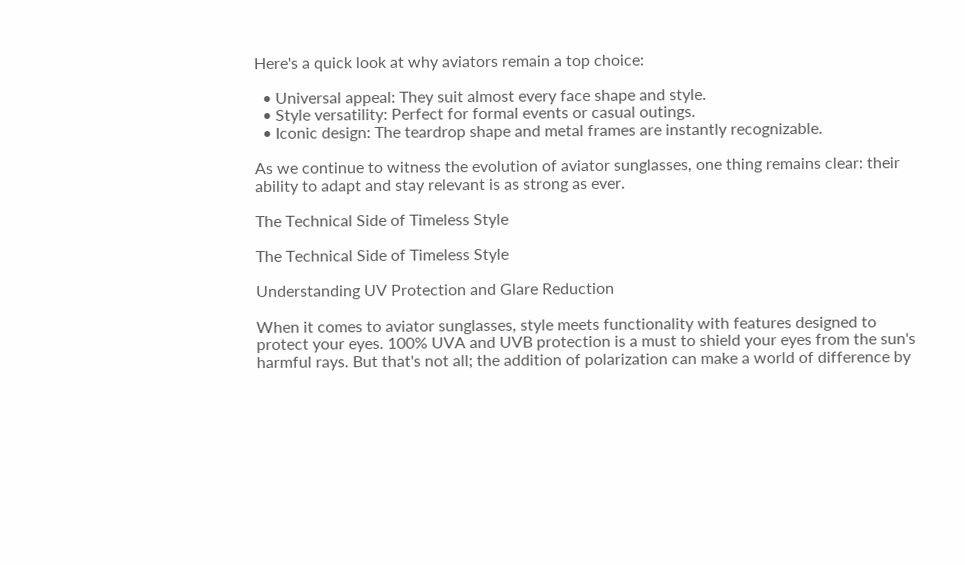Here's a quick look at why aviators remain a top choice:

  • Universal appeal: They suit almost every face shape and style.
  • Style versatility: Perfect for formal events or casual outings.
  • Iconic design: The teardrop shape and metal frames are instantly recognizable.

As we continue to witness the evolution of aviator sunglasses, one thing remains clear: their ability to adapt and stay relevant is as strong as ever.

The Technical Side of Timeless Style

The Technical Side of Timeless Style

Understanding UV Protection and Glare Reduction

When it comes to aviator sunglasses, style meets functionality with features designed to protect your eyes. 100% UVA and UVB protection is a must to shield your eyes from the sun's harmful rays. But that's not all; the addition of polarization can make a world of difference by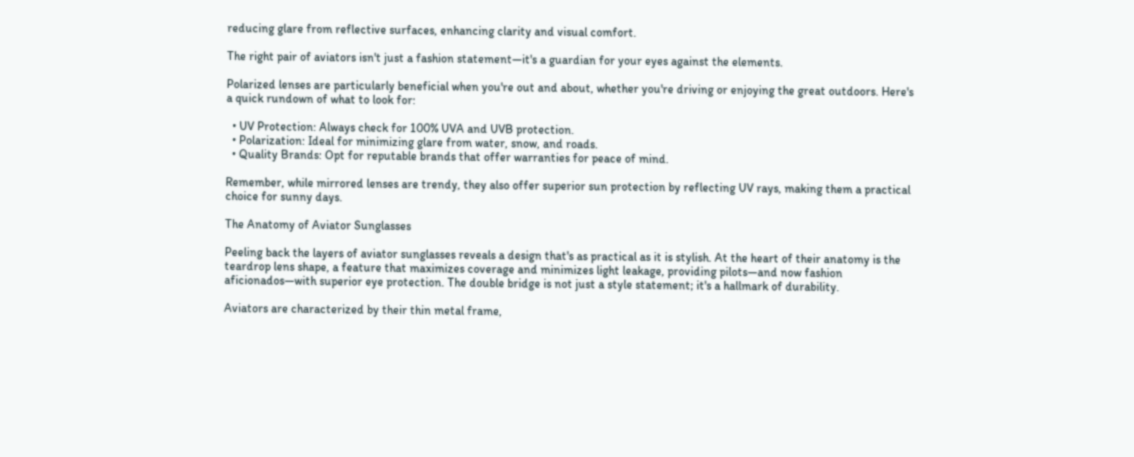reducing glare from reflective surfaces, enhancing clarity and visual comfort.

The right pair of aviators isn't just a fashion statement—it's a guardian for your eyes against the elements.

Polarized lenses are particularly beneficial when you're out and about, whether you're driving or enjoying the great outdoors. Here's a quick rundown of what to look for:

  • UV Protection: Always check for 100% UVA and UVB protection.
  • Polarization: Ideal for minimizing glare from water, snow, and roads.
  • Quality Brands: Opt for reputable brands that offer warranties for peace of mind.

Remember, while mirrored lenses are trendy, they also offer superior sun protection by reflecting UV rays, making them a practical choice for sunny days.

The Anatomy of Aviator Sunglasses

Peeling back the layers of aviator sunglasses reveals a design that's as practical as it is stylish. At the heart of their anatomy is the teardrop lens shape, a feature that maximizes coverage and minimizes light leakage, providing pilots—and now fashion aficionados—with superior eye protection. The double bridge is not just a style statement; it's a hallmark of durability.

Aviators are characterized by their thin metal frame,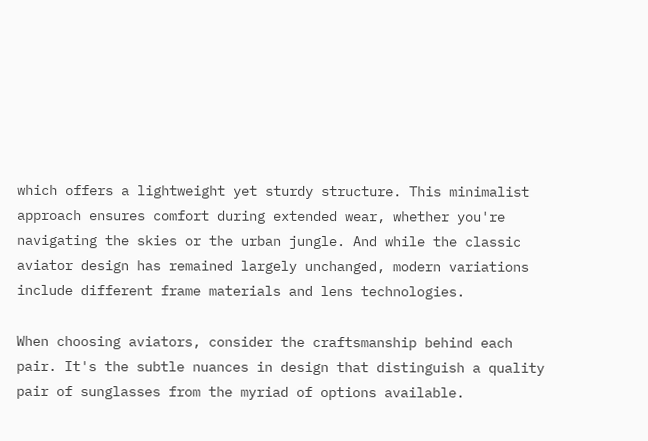which offers a lightweight yet sturdy structure. This minimalist approach ensures comfort during extended wear, whether you're navigating the skies or the urban jungle. And while the classic aviator design has remained largely unchanged, modern variations include different frame materials and lens technologies.

When choosing aviators, consider the craftsmanship behind each pair. It's the subtle nuances in design that distinguish a quality pair of sunglasses from the myriad of options available.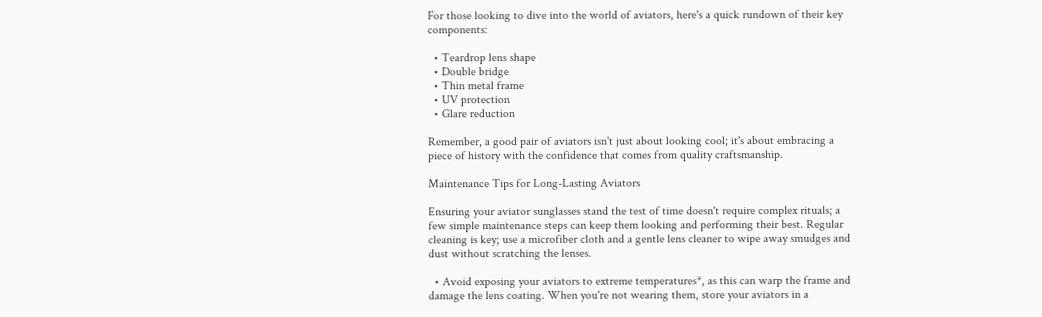For those looking to dive into the world of aviators, here's a quick rundown of their key components:

  • Teardrop lens shape
  • Double bridge
  • Thin metal frame
  • UV protection
  • Glare reduction

Remember, a good pair of aviators isn't just about looking cool; it's about embracing a piece of history with the confidence that comes from quality craftsmanship.

Maintenance Tips for Long-Lasting Aviators

Ensuring your aviator sunglasses stand the test of time doesn't require complex rituals; a few simple maintenance steps can keep them looking and performing their best. Regular cleaning is key; use a microfiber cloth and a gentle lens cleaner to wipe away smudges and dust without scratching the lenses.

  • Avoid exposing your aviators to extreme temperatures*, as this can warp the frame and damage the lens coating. When you're not wearing them, store your aviators in a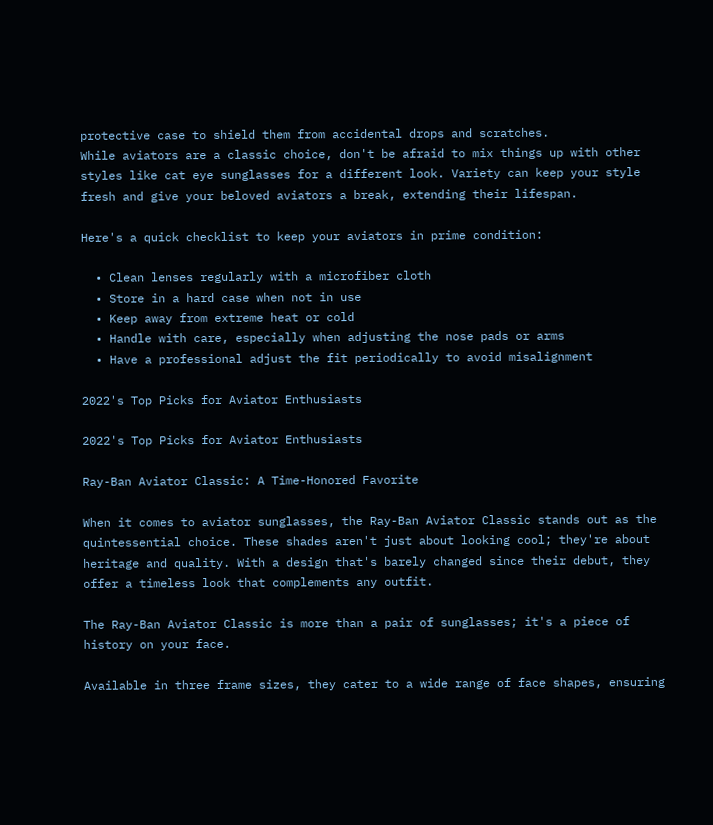protective case to shield them from accidental drops and scratches.
While aviators are a classic choice, don't be afraid to mix things up with other styles like cat eye sunglasses for a different look. Variety can keep your style fresh and give your beloved aviators a break, extending their lifespan.

Here's a quick checklist to keep your aviators in prime condition:

  • Clean lenses regularly with a microfiber cloth
  • Store in a hard case when not in use
  • Keep away from extreme heat or cold
  • Handle with care, especially when adjusting the nose pads or arms
  • Have a professional adjust the fit periodically to avoid misalignment

2022's Top Picks for Aviator Enthusiasts

2022's Top Picks for Aviator Enthusiasts

Ray-Ban Aviator Classic: A Time-Honored Favorite

When it comes to aviator sunglasses, the Ray-Ban Aviator Classic stands out as the quintessential choice. These shades aren't just about looking cool; they're about heritage and quality. With a design that's barely changed since their debut, they offer a timeless look that complements any outfit.

The Ray-Ban Aviator Classic is more than a pair of sunglasses; it's a piece of history on your face.

Available in three frame sizes, they cater to a wide range of face shapes, ensuring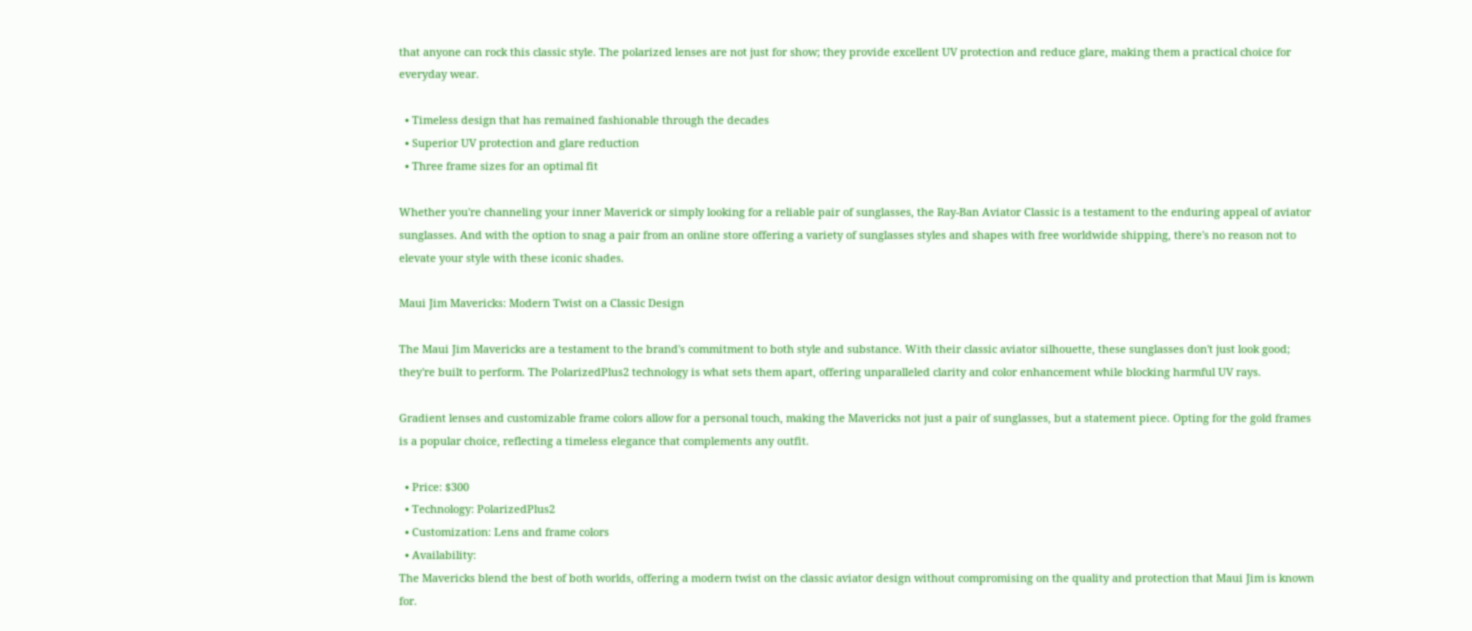that anyone can rock this classic style. The polarized lenses are not just for show; they provide excellent UV protection and reduce glare, making them a practical choice for everyday wear.

  • Timeless design that has remained fashionable through the decades
  • Superior UV protection and glare reduction
  • Three frame sizes for an optimal fit

Whether you're channeling your inner Maverick or simply looking for a reliable pair of sunglasses, the Ray-Ban Aviator Classic is a testament to the enduring appeal of aviator sunglasses. And with the option to snag a pair from an online store offering a variety of sunglasses styles and shapes with free worldwide shipping, there's no reason not to elevate your style with these iconic shades.

Maui Jim Mavericks: Modern Twist on a Classic Design

The Maui Jim Mavericks are a testament to the brand's commitment to both style and substance. With their classic aviator silhouette, these sunglasses don't just look good; they're built to perform. The PolarizedPlus2 technology is what sets them apart, offering unparalleled clarity and color enhancement while blocking harmful UV rays.

Gradient lenses and customizable frame colors allow for a personal touch, making the Mavericks not just a pair of sunglasses, but a statement piece. Opting for the gold frames is a popular choice, reflecting a timeless elegance that complements any outfit.

  • Price: $300
  • Technology: PolarizedPlus2
  • Customization: Lens and frame colors
  • Availability:
The Mavericks blend the best of both worlds, offering a modern twist on the classic aviator design without compromising on the quality and protection that Maui Jim is known for.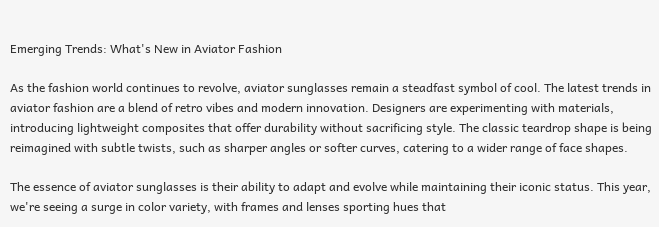Emerging Trends: What's New in Aviator Fashion

As the fashion world continues to revolve, aviator sunglasses remain a steadfast symbol of cool. The latest trends in aviator fashion are a blend of retro vibes and modern innovation. Designers are experimenting with materials, introducing lightweight composites that offer durability without sacrificing style. The classic teardrop shape is being reimagined with subtle twists, such as sharper angles or softer curves, catering to a wider range of face shapes.

The essence of aviator sunglasses is their ability to adapt and evolve while maintaining their iconic status. This year, we're seeing a surge in color variety, with frames and lenses sporting hues that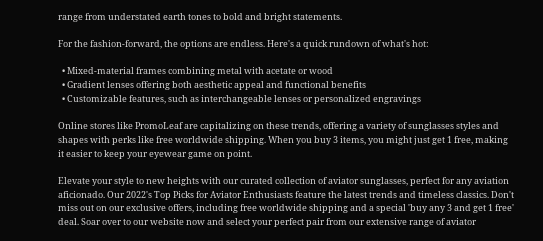range from understated earth tones to bold and bright statements.

For the fashion-forward, the options are endless. Here's a quick rundown of what's hot:

  • Mixed-material frames combining metal with acetate or wood
  • Gradient lenses offering both aesthetic appeal and functional benefits
  • Customizable features, such as interchangeable lenses or personalized engravings

Online stores like PromoLeaf are capitalizing on these trends, offering a variety of sunglasses styles and shapes with perks like free worldwide shipping. When you buy 3 items, you might just get 1 free, making it easier to keep your eyewear game on point.

Elevate your style to new heights with our curated collection of aviator sunglasses, perfect for any aviation aficionado. Our 2022's Top Picks for Aviator Enthusiasts feature the latest trends and timeless classics. Don't miss out on our exclusive offers, including free worldwide shipping and a special 'buy any 3 and get 1 free' deal. Soar over to our website now and select your perfect pair from our extensive range of aviator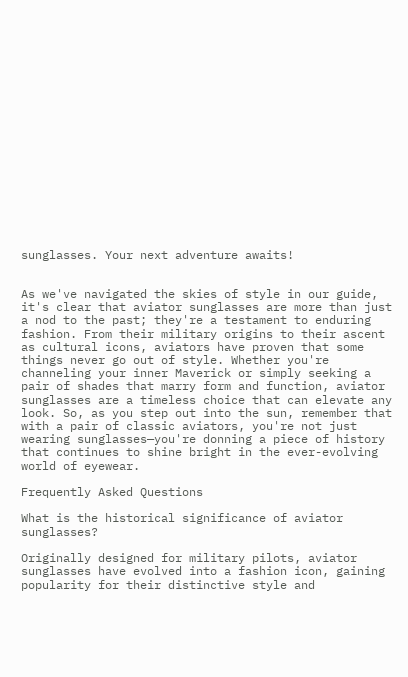sunglasses. Your next adventure awaits!


As we've navigated the skies of style in our guide, it's clear that aviator sunglasses are more than just a nod to the past; they're a testament to enduring fashion. From their military origins to their ascent as cultural icons, aviators have proven that some things never go out of style. Whether you're channeling your inner Maverick or simply seeking a pair of shades that marry form and function, aviator sunglasses are a timeless choice that can elevate any look. So, as you step out into the sun, remember that with a pair of classic aviators, you're not just wearing sunglasses—you're donning a piece of history that continues to shine bright in the ever-evolving world of eyewear.

Frequently Asked Questions

What is the historical significance of aviator sunglasses?

Originally designed for military pilots, aviator sunglasses have evolved into a fashion icon, gaining popularity for their distinctive style and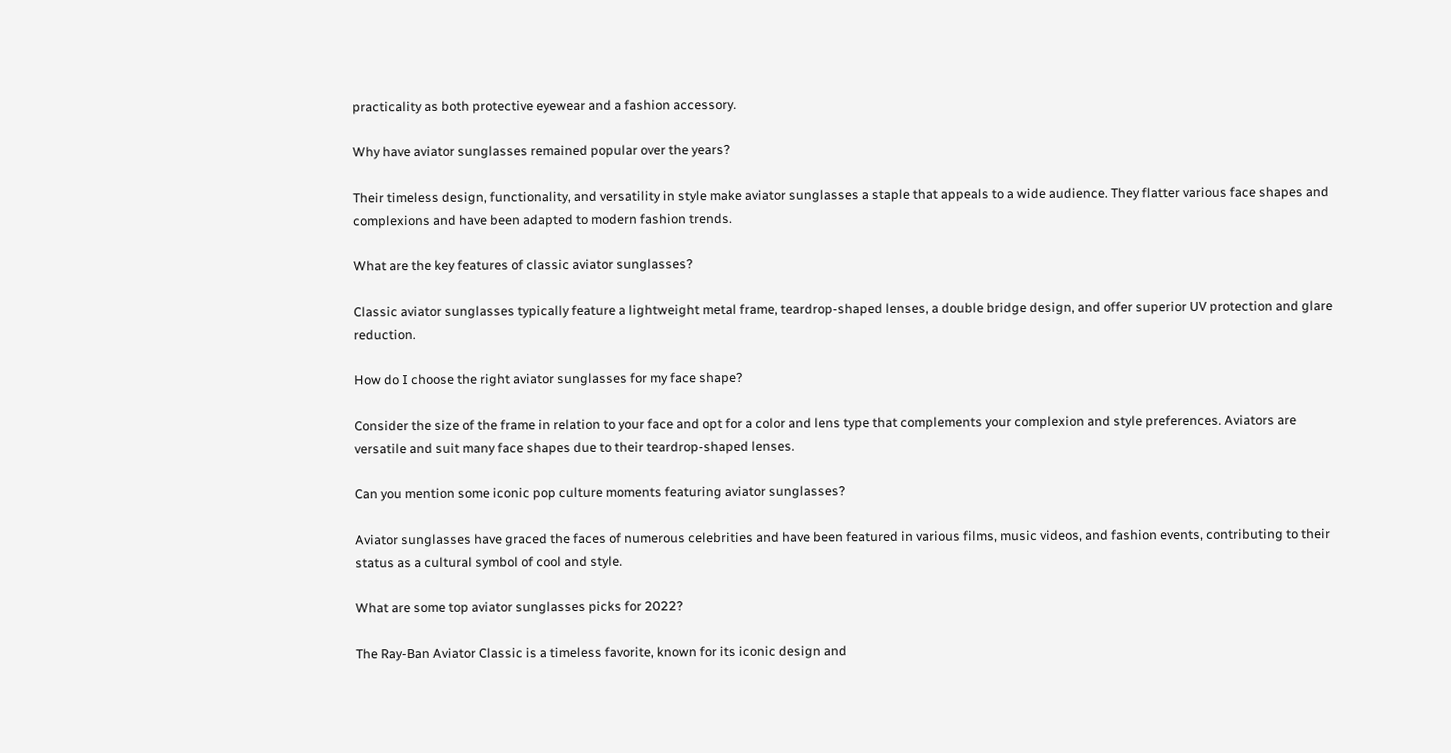practicality as both protective eyewear and a fashion accessory.

Why have aviator sunglasses remained popular over the years?

Their timeless design, functionality, and versatility in style make aviator sunglasses a staple that appeals to a wide audience. They flatter various face shapes and complexions and have been adapted to modern fashion trends.

What are the key features of classic aviator sunglasses?

Classic aviator sunglasses typically feature a lightweight metal frame, teardrop-shaped lenses, a double bridge design, and offer superior UV protection and glare reduction.

How do I choose the right aviator sunglasses for my face shape?

Consider the size of the frame in relation to your face and opt for a color and lens type that complements your complexion and style preferences. Aviators are versatile and suit many face shapes due to their teardrop-shaped lenses.

Can you mention some iconic pop culture moments featuring aviator sunglasses?

Aviator sunglasses have graced the faces of numerous celebrities and have been featured in various films, music videos, and fashion events, contributing to their status as a cultural symbol of cool and style.

What are some top aviator sunglasses picks for 2022?

The Ray-Ban Aviator Classic is a timeless favorite, known for its iconic design and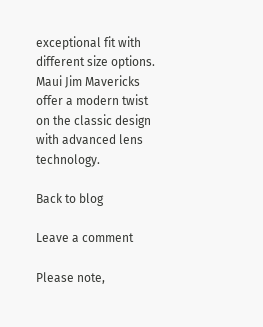exceptional fit with different size options. Maui Jim Mavericks offer a modern twist on the classic design with advanced lens technology.

Back to blog

Leave a comment

Please note,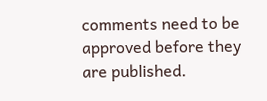comments need to be approved before they are published.